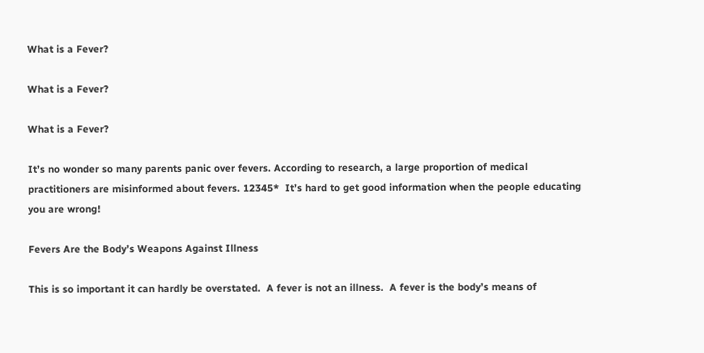What is a Fever?

What is a Fever?

What is a Fever?

It’s no wonder so many parents panic over fevers. According to research, a large proportion of medical practitioners are misinformed about fevers. 12345*  It’s hard to get good information when the people educating you are wrong!

Fevers Are the Body’s Weapons Against Illness

This is so important it can hardly be overstated.  A fever is not an illness.  A fever is the body’s means of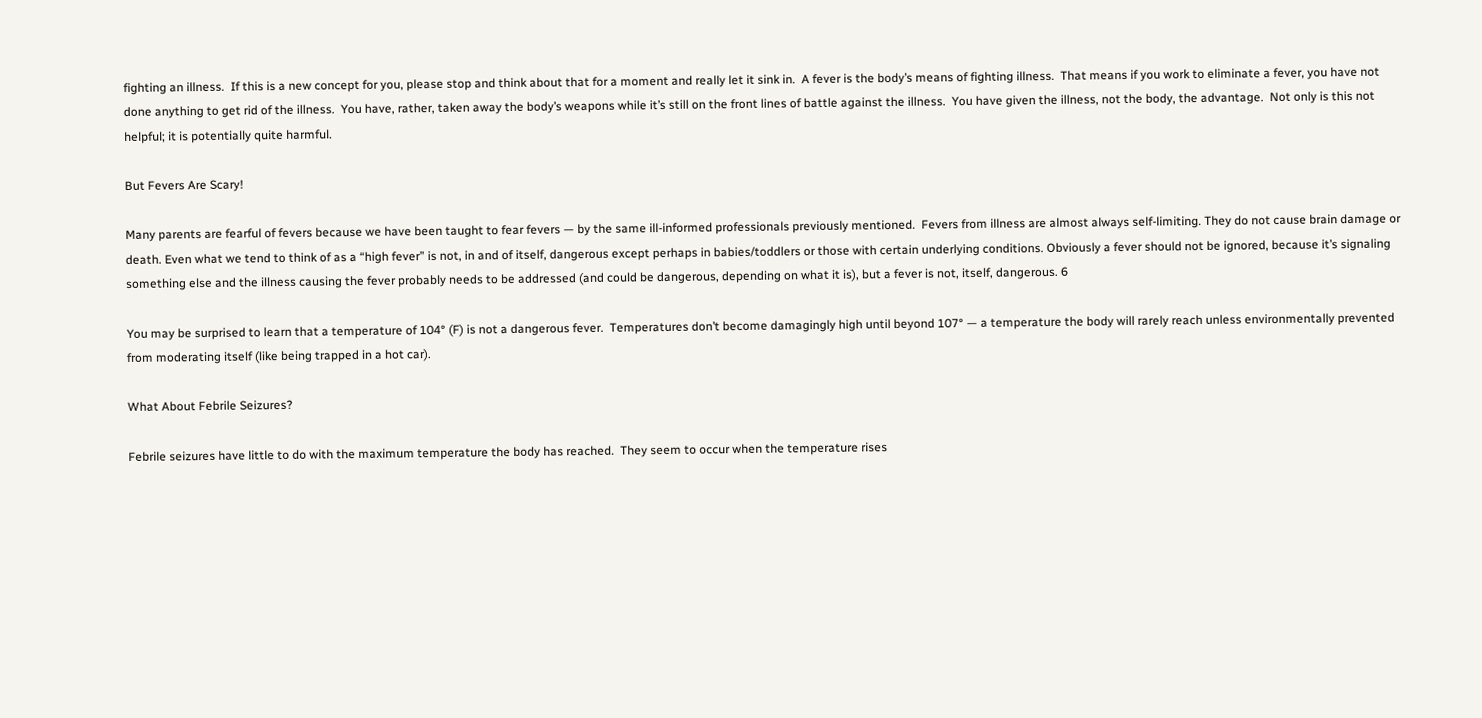fighting an illness.  If this is a new concept for you, please stop and think about that for a moment and really let it sink in.  A fever is the body’s means of fighting illness.  That means if you work to eliminate a fever, you have not done anything to get rid of the illness.  You have, rather, taken away the body’s weapons while it’s still on the front lines of battle against the illness.  You have given the illness, not the body, the advantage.  Not only is this not helpful; it is potentially quite harmful.

But Fevers Are Scary!

Many parents are fearful of fevers because we have been taught to fear fevers — by the same ill-informed professionals previously mentioned.  Fevers from illness are almost always self-limiting. They do not cause brain damage or death. Even what we tend to think of as a “high fever” is not, in and of itself, dangerous except perhaps in babies/toddlers or those with certain underlying conditions. Obviously a fever should not be ignored, because it’s signaling something else and the illness causing the fever probably needs to be addressed (and could be dangerous, depending on what it is), but a fever is not, itself, dangerous. 6

You may be surprised to learn that a temperature of 104° (F) is not a dangerous fever.  Temperatures don’t become damagingly high until beyond 107° — a temperature the body will rarely reach unless environmentally prevented from moderating itself (like being trapped in a hot car).

What About Febrile Seizures?

Febrile seizures have little to do with the maximum temperature the body has reached.  They seem to occur when the temperature rises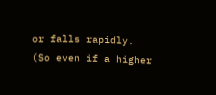or falls rapidly.  (So even if a higher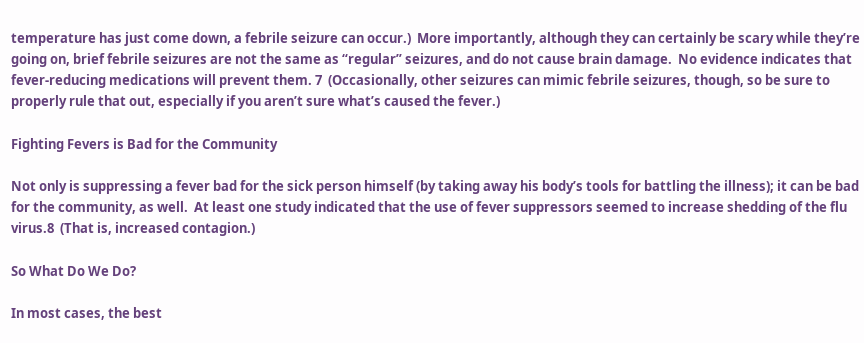temperature has just come down, a febrile seizure can occur.)  More importantly, although they can certainly be scary while they’re going on, brief febrile seizures are not the same as “regular” seizures, and do not cause brain damage.  No evidence indicates that fever-reducing medications will prevent them. 7  (Occasionally, other seizures can mimic febrile seizures, though, so be sure to properly rule that out, especially if you aren’t sure what’s caused the fever.)

Fighting Fevers is Bad for the Community

Not only is suppressing a fever bad for the sick person himself (by taking away his body’s tools for battling the illness); it can be bad for the community, as well.  At least one study indicated that the use of fever suppressors seemed to increase shedding of the flu virus.8  (That is, increased contagion.)

So What Do We Do?

In most cases, the best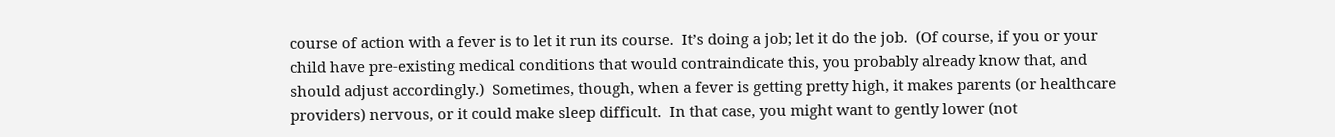course of action with a fever is to let it run its course.  It’s doing a job; let it do the job.  (Of course, if you or your child have pre-existing medical conditions that would contraindicate this, you probably already know that, and should adjust accordingly.)  Sometimes, though, when a fever is getting pretty high, it makes parents (or healthcare providers) nervous, or it could make sleep difficult.  In that case, you might want to gently lower (not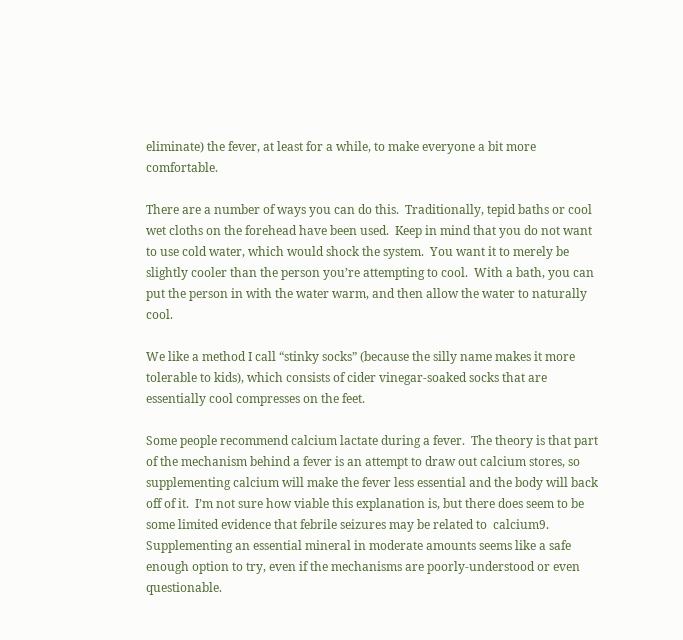eliminate) the fever, at least for a while, to make everyone a bit more comfortable.

There are a number of ways you can do this.  Traditionally, tepid baths or cool wet cloths on the forehead have been used.  Keep in mind that you do not want to use cold water, which would shock the system.  You want it to merely be slightly cooler than the person you’re attempting to cool.  With a bath, you can put the person in with the water warm, and then allow the water to naturally cool.

We like a method I call “stinky socks” (because the silly name makes it more tolerable to kids), which consists of cider vinegar-soaked socks that are essentially cool compresses on the feet.

Some people recommend calcium lactate during a fever.  The theory is that part of the mechanism behind a fever is an attempt to draw out calcium stores, so supplementing calcium will make the fever less essential and the body will back off of it.  I’m not sure how viable this explanation is, but there does seem to be some limited evidence that febrile seizures may be related to  calcium9.  Supplementing an essential mineral in moderate amounts seems like a safe enough option to try, even if the mechanisms are poorly-understood or even questionable.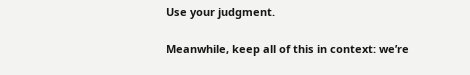Use your judgment.

Meanwhile, keep all of this in context: we’re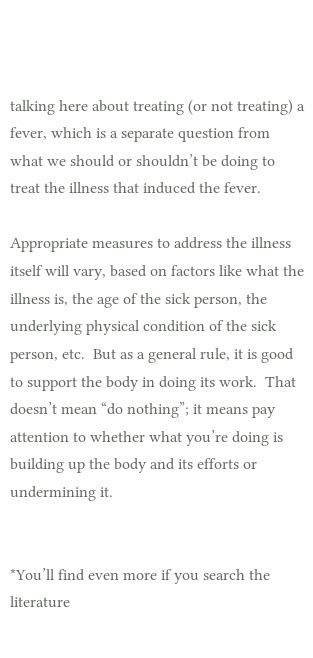talking here about treating (or not treating) a fever, which is a separate question from what we should or shouldn’t be doing to treat the illness that induced the fever.

Appropriate measures to address the illness itself will vary, based on factors like what the illness is, the age of the sick person, the underlying physical condition of the sick person, etc.  But as a general rule, it is good to support the body in doing its work.  That doesn’t mean “do nothing”; it means pay attention to whether what you’re doing is building up the body and its efforts or undermining it.


*You’ll find even more if you search the literature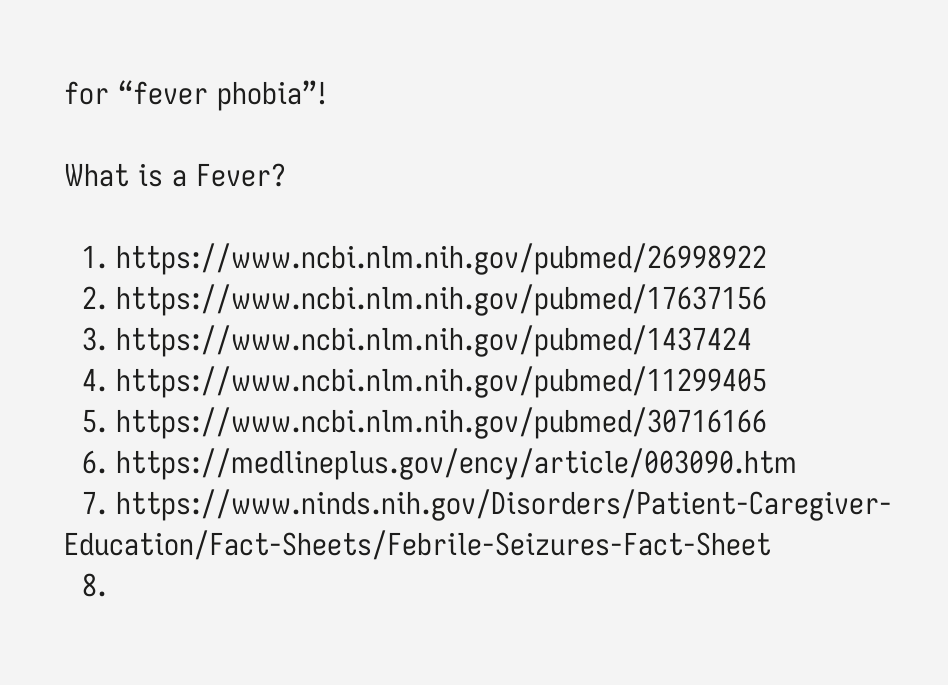for “fever phobia”!

What is a Fever?

  1. https://www.ncbi.nlm.nih.gov/pubmed/26998922
  2. https://www.ncbi.nlm.nih.gov/pubmed/17637156
  3. https://www.ncbi.nlm.nih.gov/pubmed/1437424
  4. https://www.ncbi.nlm.nih.gov/pubmed/11299405
  5. https://www.ncbi.nlm.nih.gov/pubmed/30716166
  6. https://medlineplus.gov/ency/article/003090.htm
  7. https://www.ninds.nih.gov/Disorders/Patient-Caregiver-Education/Fact-Sheets/Febrile-Seizures-Fact-Sheet
  8.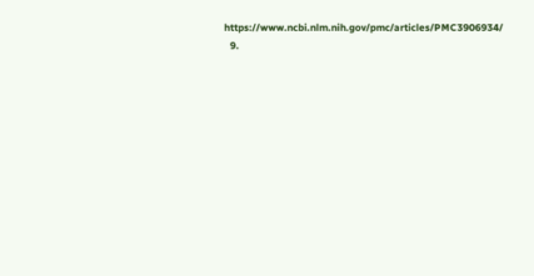https://www.ncbi.nlm.nih.gov/pmc/articles/PMC3906934/
  9.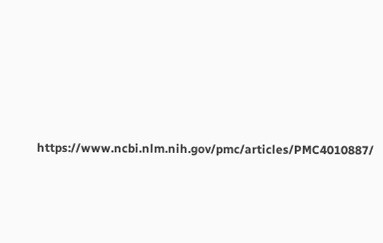https://www.ncbi.nlm.nih.gov/pmc/articles/PMC4010887/